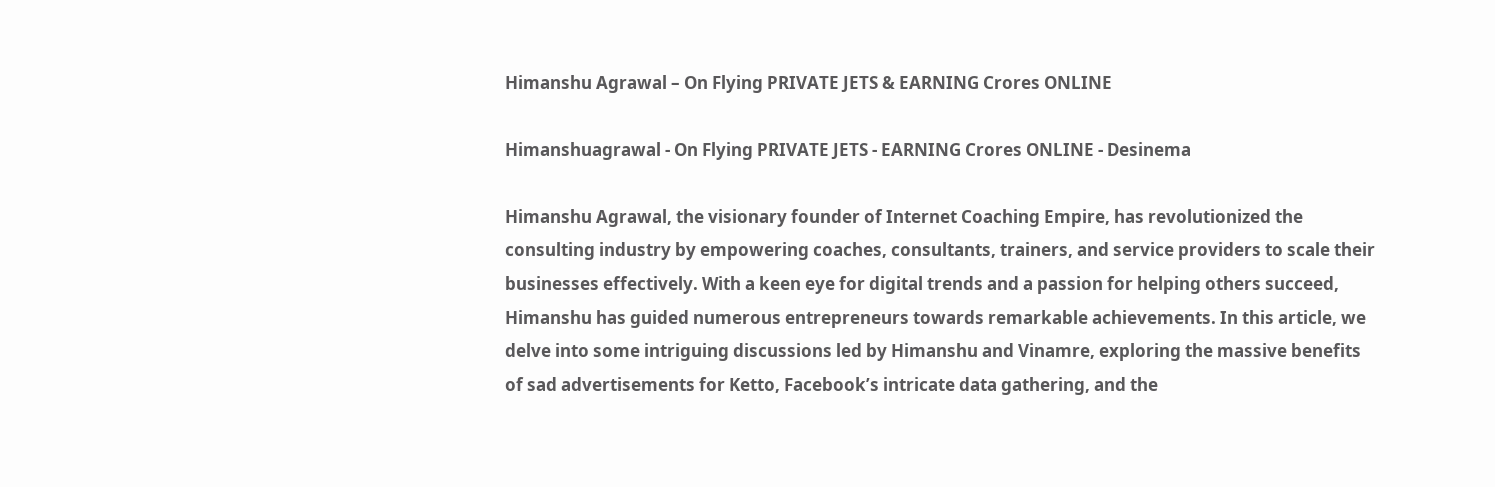Himanshu Agrawal – On Flying PRIVATE JETS & EARNING Crores ONLINE

Himanshuagrawal - On Flying PRIVATE JETS - EARNING Crores ONLINE - Desinema

Himanshu Agrawal, the visionary founder of Internet Coaching Empire, has revolutionized the consulting industry by empowering coaches, consultants, trainers, and service providers to scale their businesses effectively. With a keen eye for digital trends and a passion for helping others succeed, Himanshu has guided numerous entrepreneurs towards remarkable achievements. In this article, we delve into some intriguing discussions led by Himanshu and Vinamre, exploring the massive benefits of sad advertisements for Ketto, Facebook’s intricate data gathering, and the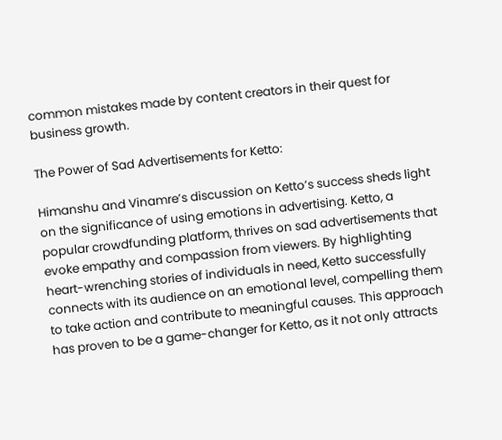common mistakes made by content creators in their quest for business growth.

The Power of Sad Advertisements for Ketto:

Himanshu and Vinamre’s discussion on Ketto’s success sheds light on the significance of using emotions in advertising. Ketto, a popular crowdfunding platform, thrives on sad advertisements that evoke empathy and compassion from viewers. By highlighting heart-wrenching stories of individuals in need, Ketto successfully connects with its audience on an emotional level, compelling them to take action and contribute to meaningful causes. This approach has proven to be a game-changer for Ketto, as it not only attracts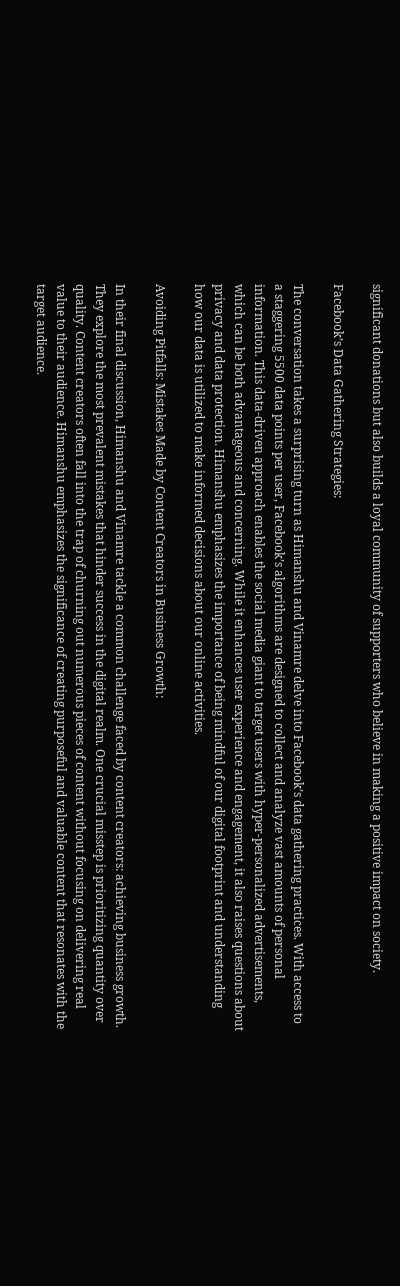significant donations but also builds a loyal community of supporters who believe in making a positive impact on society.

Facebook’s Data Gathering Strategies:

The conversation takes a surprising turn as Himanshu and Vinamre delve into Facebook’s data gathering practices. With access to a staggering 5500 data points per user, Facebook’s algorithms are designed to collect and analyze vast amounts of personal information. This data-driven approach enables the social media giant to target users with hyper-personalized advertisements, which can be both advantageous and concerning. While it enhances user experience and engagement, it also raises questions about privacy and data protection. Himanshu emphasizes the importance of being mindful of our digital footprint and understanding how our data is utilized to make informed decisions about our online activities.

Avoiding Pitfalls: Mistakes Made by Content Creators in Business Growth:

In their final discussion, Himanshu and Vinamre tackle a common challenge faced by content creators: achieving business growth. They explore the most prevalent mistakes that hinder success in the digital realm. One crucial misstep is prioritizing quantity over quality. Content creators often fall into the trap of churning out numerous pieces of content without focusing on delivering real value to their audience. Himanshu emphasizes the significance of creating purposeful and valuable content that resonates with the target audience.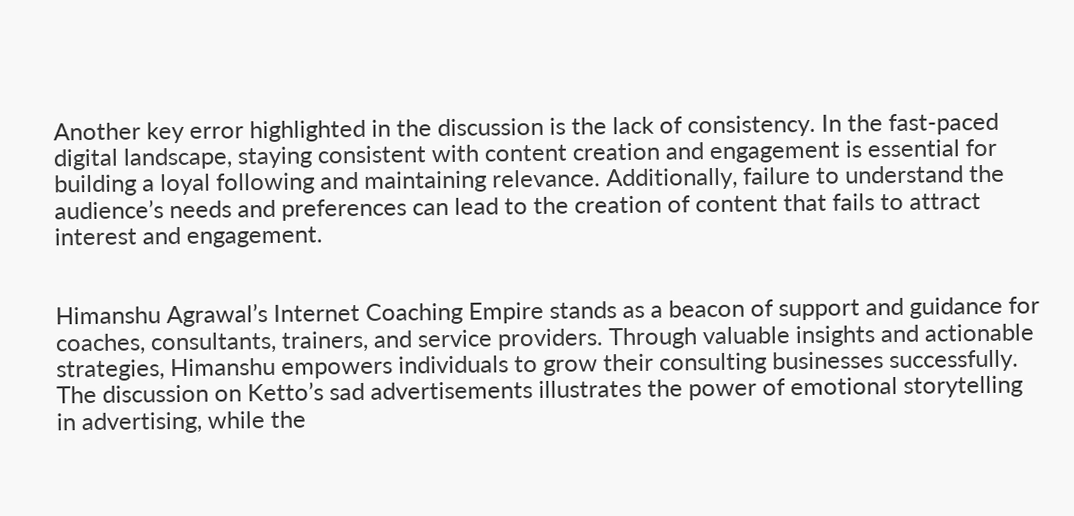Another key error highlighted in the discussion is the lack of consistency. In the fast-paced digital landscape, staying consistent with content creation and engagement is essential for building a loyal following and maintaining relevance. Additionally, failure to understand the audience’s needs and preferences can lead to the creation of content that fails to attract interest and engagement.


Himanshu Agrawal’s Internet Coaching Empire stands as a beacon of support and guidance for coaches, consultants, trainers, and service providers. Through valuable insights and actionable strategies, Himanshu empowers individuals to grow their consulting businesses successfully. The discussion on Ketto’s sad advertisements illustrates the power of emotional storytelling in advertising, while the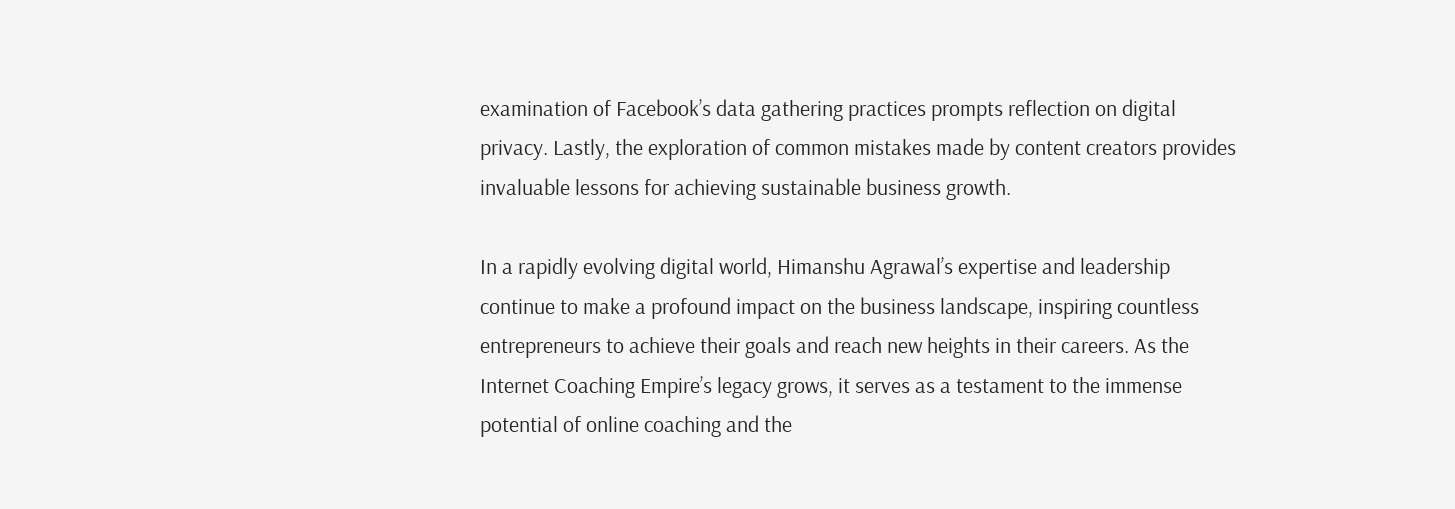examination of Facebook’s data gathering practices prompts reflection on digital privacy. Lastly, the exploration of common mistakes made by content creators provides invaluable lessons for achieving sustainable business growth.

In a rapidly evolving digital world, Himanshu Agrawal’s expertise and leadership continue to make a profound impact on the business landscape, inspiring countless entrepreneurs to achieve their goals and reach new heights in their careers. As the Internet Coaching Empire’s legacy grows, it serves as a testament to the immense potential of online coaching and the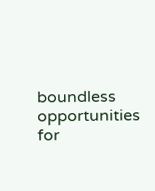boundless opportunities for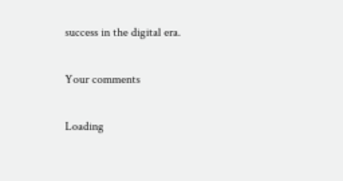success in the digital era.

Your comments

Loading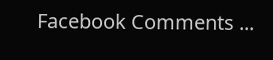Facebook Comments ...